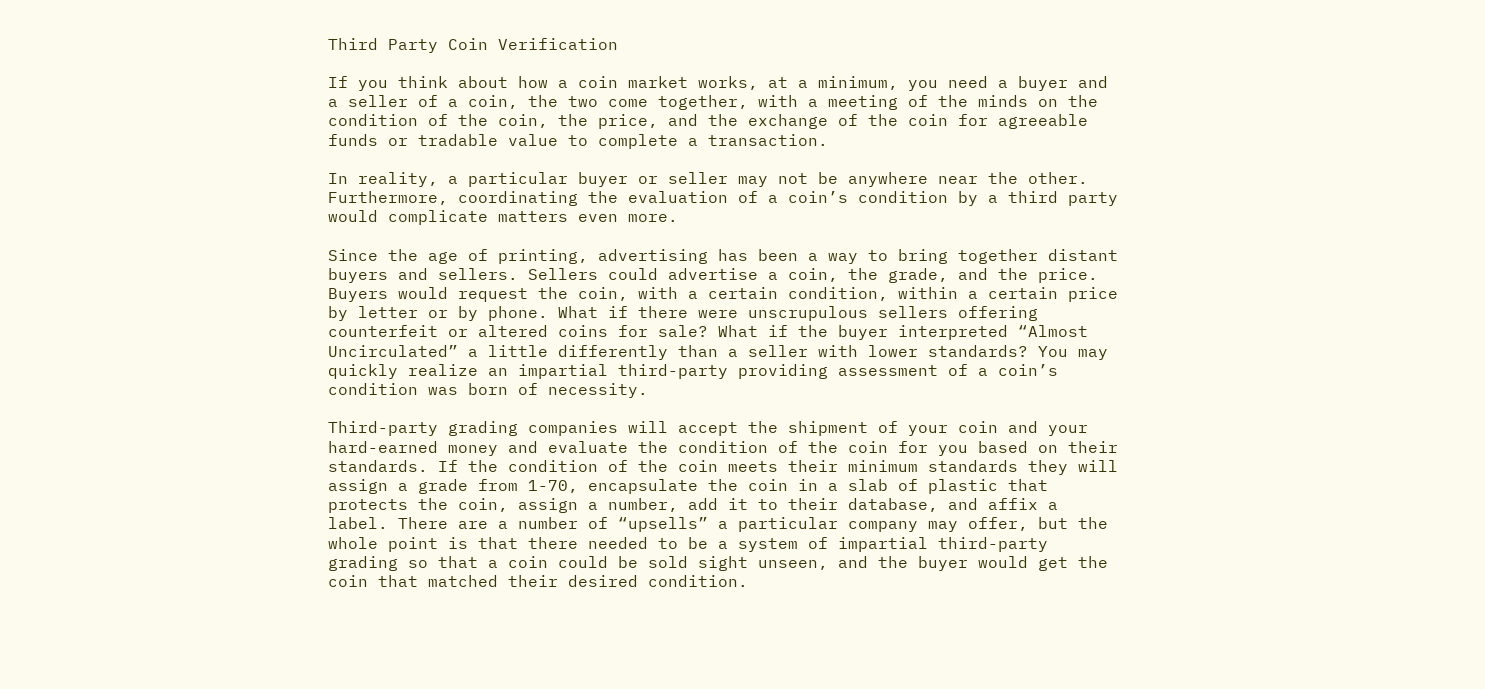Third Party Coin Verification

If you think about how a coin market works, at a minimum, you need a buyer and a seller of a coin, the two come together, with a meeting of the minds on the condition of the coin, the price, and the exchange of the coin for agreeable funds or tradable value to complete a transaction.

In reality, a particular buyer or seller may not be anywhere near the other. Furthermore, coordinating the evaluation of a coin’s condition by a third party would complicate matters even more.

Since the age of printing, advertising has been a way to bring together distant buyers and sellers. Sellers could advertise a coin, the grade, and the price. Buyers would request the coin, with a certain condition, within a certain price by letter or by phone. What if there were unscrupulous sellers offering counterfeit or altered coins for sale? What if the buyer interpreted “Almost Uncirculated” a little differently than a seller with lower standards? You may quickly realize an impartial third-party providing assessment of a coin’s condition was born of necessity.

Third-party grading companies will accept the shipment of your coin and your hard-earned money and evaluate the condition of the coin for you based on their standards. If the condition of the coin meets their minimum standards they will assign a grade from 1-70, encapsulate the coin in a slab of plastic that protects the coin, assign a number, add it to their database, and affix a label. There are a number of “upsells” a particular company may offer, but the whole point is that there needed to be a system of impartial third-party grading so that a coin could be sold sight unseen, and the buyer would get the coin that matched their desired condition.